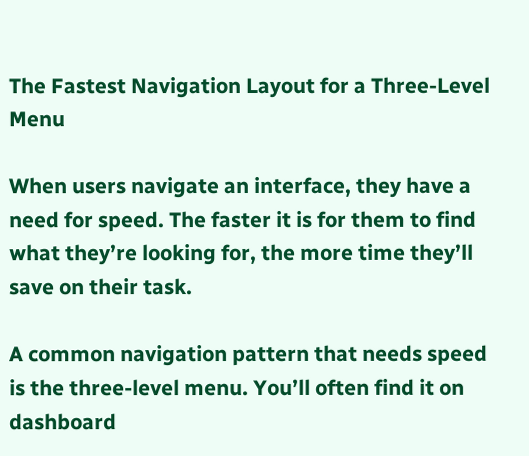The Fastest Navigation Layout for a Three-Level Menu

When users navigate an interface, they have a need for speed. The faster it is for them to find what they’re looking for, the more time they’ll save on their task.

A common navigation pattern that needs speed is the three-level menu. You’ll often find it on dashboard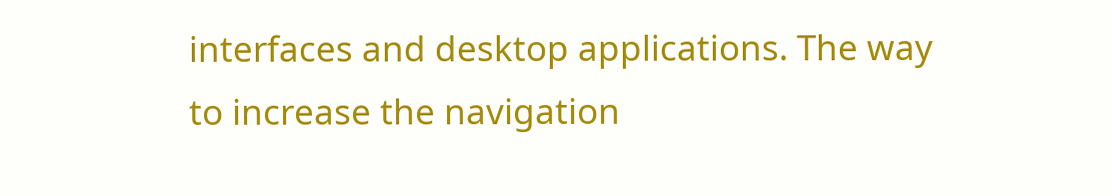interfaces and desktop applications. The way to increase the navigation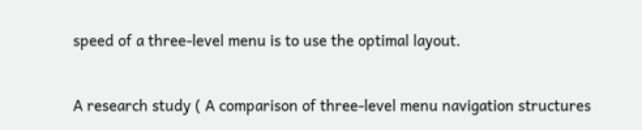speed of a three-level menu is to use the optimal layout.

A research study ( A comparison of three-level menu navigation structures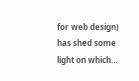for web design) has shed some light on which…